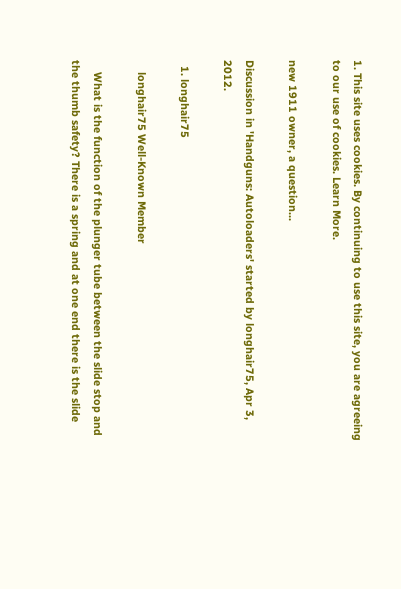1. This site uses cookies. By continuing to use this site, you are agreeing to our use of cookies. Learn More.

new 1911 owner, a question...

Discussion in 'Handguns: Autoloaders' started by longhair75, Apr 3, 2012.

  1. longhair75

    longhair75 Well-Known Member

    What is the function of the plunger tube between the slide stop and the thumb safety? There is a spring and at one end there is the slide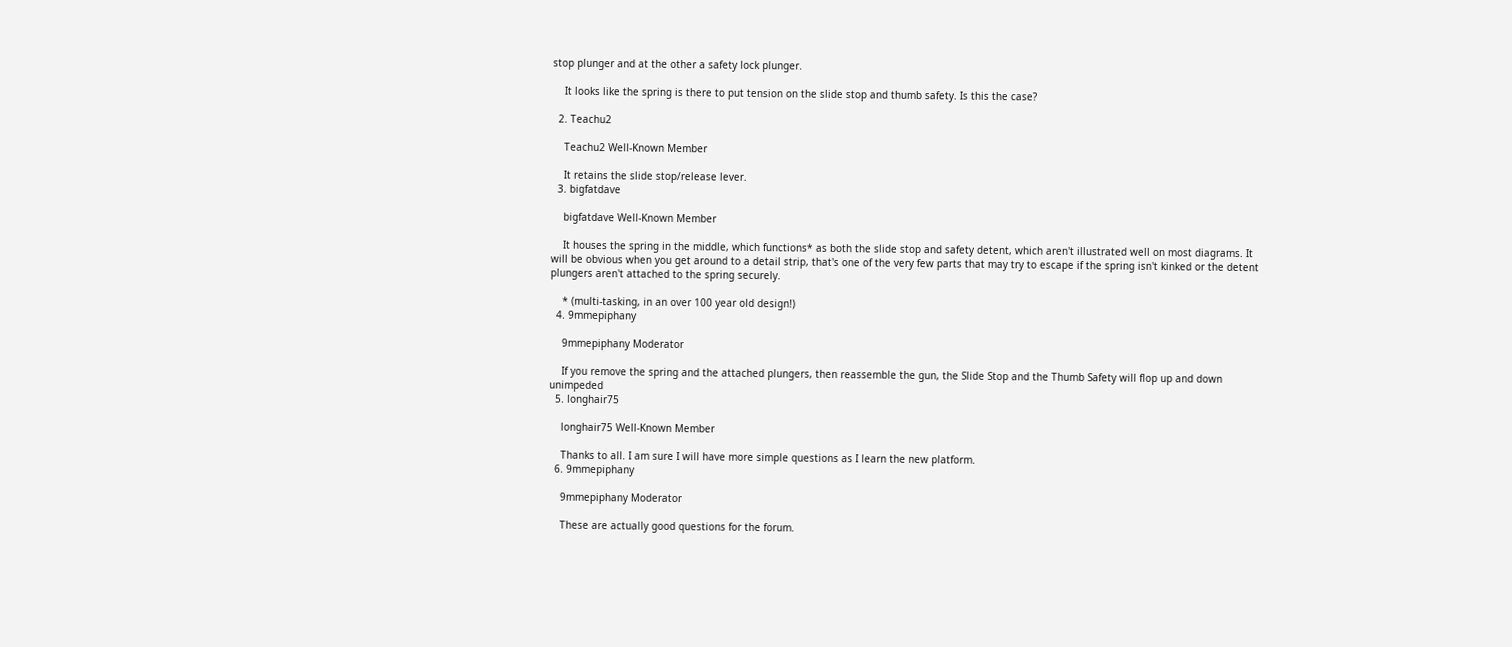stop plunger and at the other a safety lock plunger.

    It looks like the spring is there to put tension on the slide stop and thumb safety. Is this the case?

  2. Teachu2

    Teachu2 Well-Known Member

    It retains the slide stop/release lever.
  3. bigfatdave

    bigfatdave Well-Known Member

    It houses the spring in the middle, which functions* as both the slide stop and safety detent, which aren't illustrated well on most diagrams. It will be obvious when you get around to a detail strip, that's one of the very few parts that may try to escape if the spring isn't kinked or the detent plungers aren't attached to the spring securely.

    * (multi-tasking, in an over 100 year old design!)
  4. 9mmepiphany

    9mmepiphany Moderator

    If you remove the spring and the attached plungers, then reassemble the gun, the Slide Stop and the Thumb Safety will flop up and down unimpeded
  5. longhair75

    longhair75 Well-Known Member

    Thanks to all. I am sure I will have more simple questions as I learn the new platform.
  6. 9mmepiphany

    9mmepiphany Moderator

    These are actually good questions for the forum.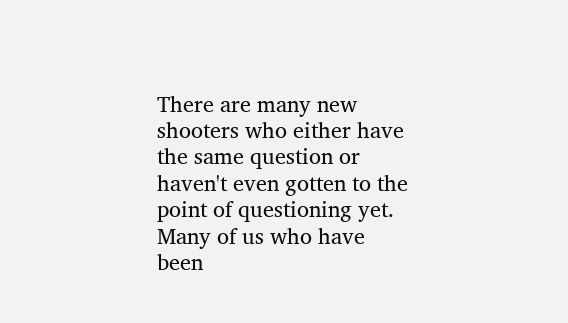There are many new shooters who either have the same question or haven't even gotten to the point of questioning yet. Many of us who have been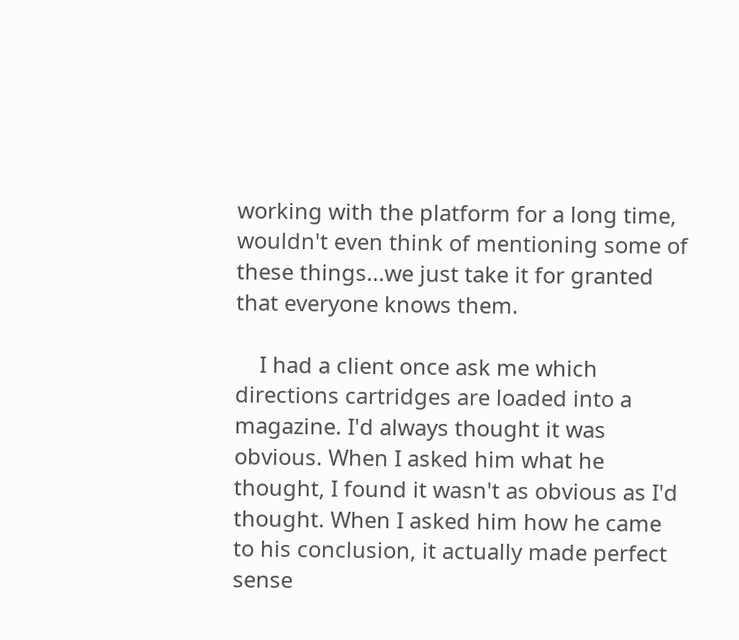working with the platform for a long time, wouldn't even think of mentioning some of these things...we just take it for granted that everyone knows them.

    I had a client once ask me which directions cartridges are loaded into a magazine. I'd always thought it was obvious. When I asked him what he thought, I found it wasn't as obvious as I'd thought. When I asked him how he came to his conclusion, it actually made perfect sense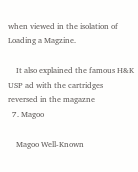when viewed in the isolation of Loading a Magzine.

    It also explained the famous H&K USP ad with the cartridges reversed in the magazne
  7. Magoo

    Magoo Well-Known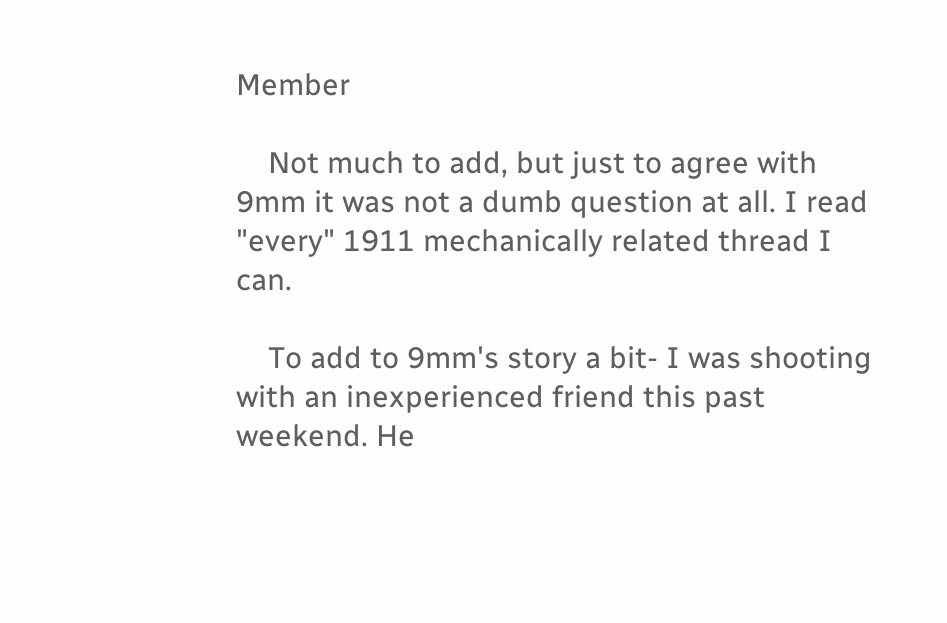Member

    Not much to add, but just to agree with 9mm it was not a dumb question at all. I read "every" 1911 mechanically related thread I can.

    To add to 9mm's story a bit- I was shooting with an inexperienced friend this past weekend. He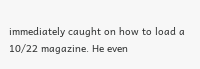immediately caught on how to load a 10/22 magazine. He even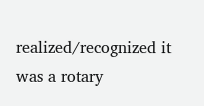realized/recognized it was a rotary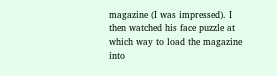magazine (I was impressed). I then watched his face puzzle at which way to load the magazine into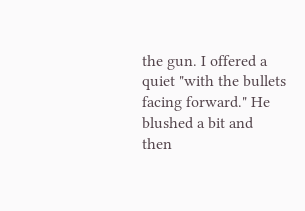the gun. I offered a quiet "with the bullets facing forward." He blushed a bit and then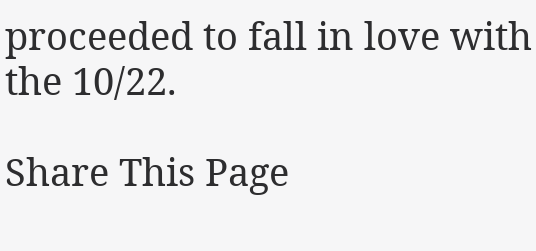proceeded to fall in love with the 10/22.

Share This Page